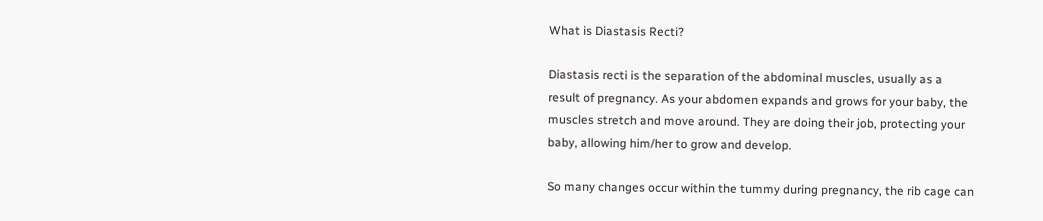What is Diastasis Recti?

Diastasis recti is the separation of the abdominal muscles, usually as a result of pregnancy. As your abdomen expands and grows for your baby, the muscles stretch and move around. They are doing their job, protecting your baby, allowing him/her to grow and develop.

So many changes occur within the tummy during pregnancy, the rib cage can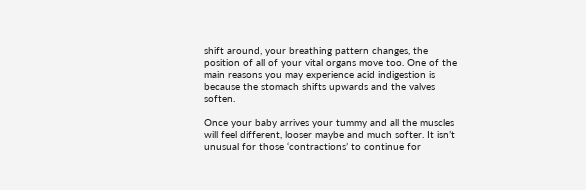shift around, your breathing pattern changes, the position of all of your vital organs move too. One of the main reasons you may experience acid indigestion is because the stomach shifts upwards and the valves soften.

Once your baby arrives your tummy and all the muscles will feel different, looser maybe and much softer. It isn’t unusual for those ‘contractions’ to continue for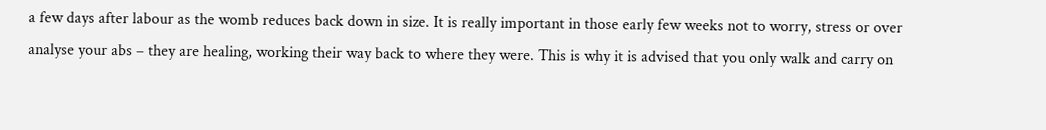a few days after labour as the womb reduces back down in size. It is really important in those early few weeks not to worry, stress or over analyse your abs – they are healing, working their way back to where they were. This is why it is advised that you only walk and carry on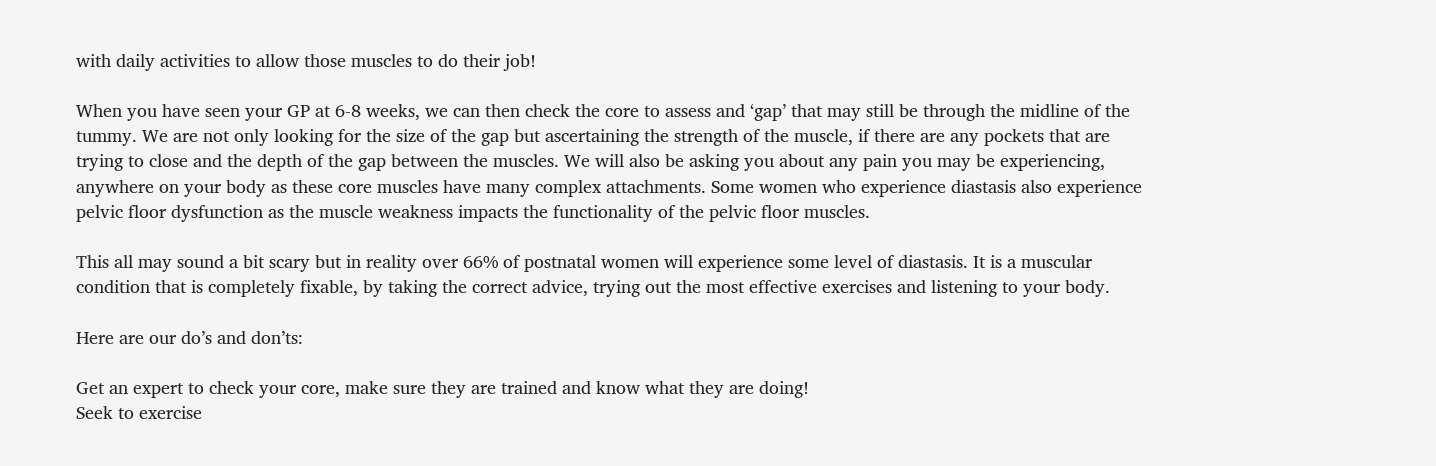with daily activities to allow those muscles to do their job!

When you have seen your GP at 6-8 weeks, we can then check the core to assess and ‘gap’ that may still be through the midline of the tummy. We are not only looking for the size of the gap but ascertaining the strength of the muscle, if there are any pockets that are trying to close and the depth of the gap between the muscles. We will also be asking you about any pain you may be experiencing, anywhere on your body as these core muscles have many complex attachments. Some women who experience diastasis also experience pelvic floor dysfunction as the muscle weakness impacts the functionality of the pelvic floor muscles.

This all may sound a bit scary but in reality over 66% of postnatal women will experience some level of diastasis. It is a muscular condition that is completely fixable, by taking the correct advice, trying out the most effective exercises and listening to your body.

Here are our do’s and don’ts:

Get an expert to check your core, make sure they are trained and know what they are doing!
Seek to exercise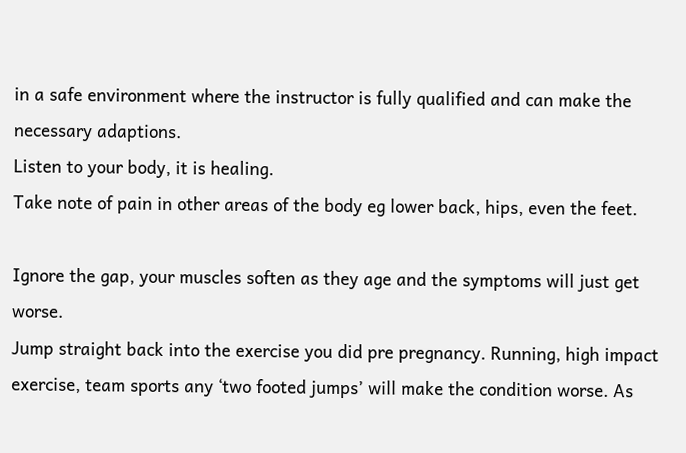in a safe environment where the instructor is fully qualified and can make the necessary adaptions.
Listen to your body, it is healing.
Take note of pain in other areas of the body eg lower back, hips, even the feet.

Ignore the gap, your muscles soften as they age and the symptoms will just get worse.
Jump straight back into the exercise you did pre pregnancy. Running, high impact exercise, team sports any ‘two footed jumps’ will make the condition worse. As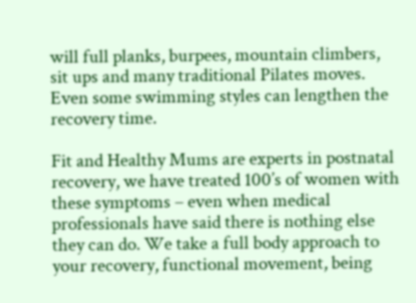will full planks, burpees, mountain climbers, sit ups and many traditional Pilates moves. Even some swimming styles can lengthen the recovery time.

Fit and Healthy Mums are experts in postnatal recovery, we have treated 100’s of women with these symptoms – even when medical professionals have said there is nothing else they can do. We take a full body approach to your recovery, functional movement, being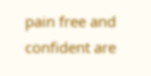pain free and confident are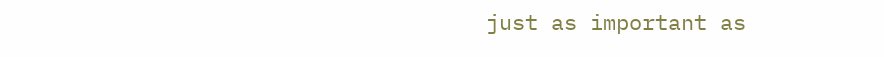just as important as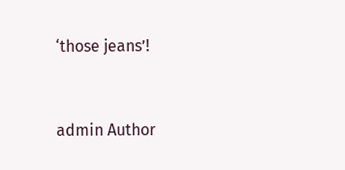‘those jeans’!


admin Author